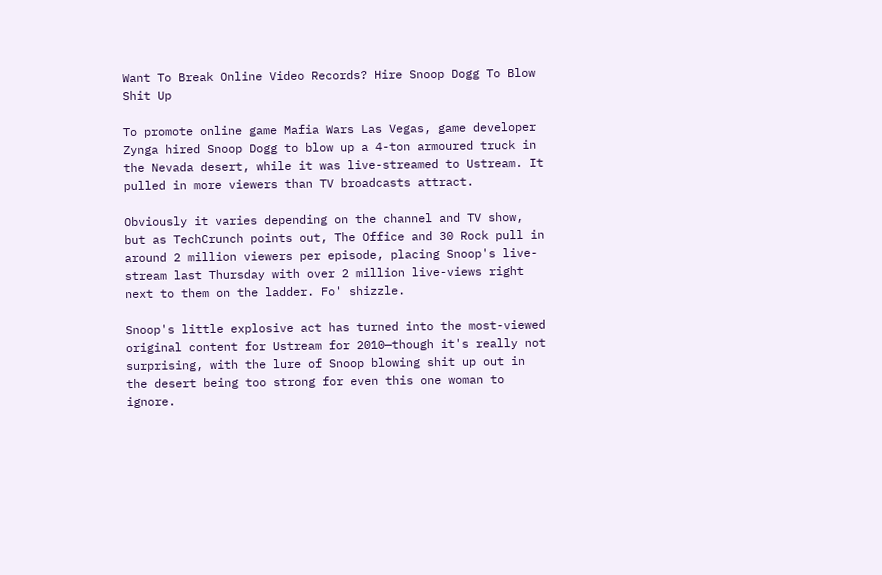Want To Break Online Video Records? Hire Snoop Dogg To Blow Shit Up

To promote online game Mafia Wars Las Vegas, game developer Zynga hired Snoop Dogg to blow up a 4-ton armoured truck in the Nevada desert, while it was live-streamed to Ustream. It pulled in more viewers than TV broadcasts attract.

Obviously it varies depending on the channel and TV show, but as TechCrunch points out, The Office and 30 Rock pull in around 2 million viewers per episode, placing Snoop's live-stream last Thursday with over 2 million live-views right next to them on the ladder. Fo' shizzle.

Snoop's little explosive act has turned into the most-viewed original content for Ustream for 2010—though it's really not surprising, with the lure of Snoop blowing shit up out in the desert being too strong for even this one woman to ignore.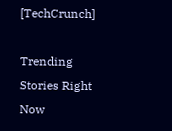[TechCrunch]

Trending Stories Right Now